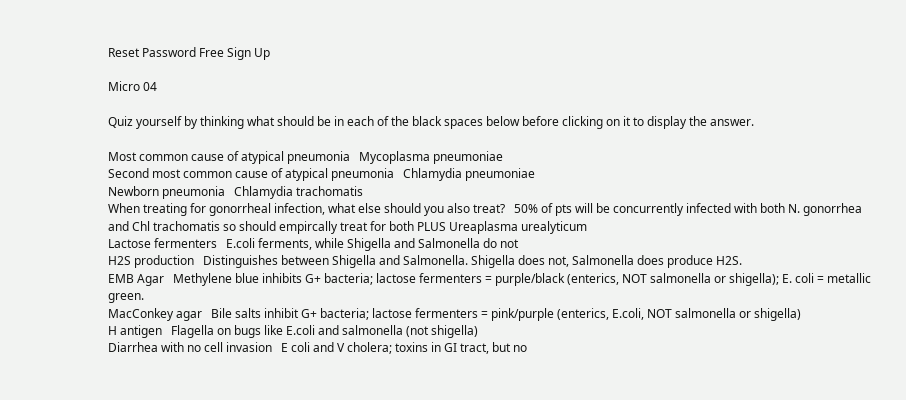Reset Password Free Sign Up

Micro 04

Quiz yourself by thinking what should be in each of the black spaces below before clicking on it to display the answer.

Most common cause of atypical pneumonia   Mycoplasma pneumoniae
Second most common cause of atypical pneumonia   Chlamydia pneumoniae
Newborn pneumonia   Chlamydia trachomatis
When treating for gonorrheal infection, what else should you also treat?   50% of pts will be concurrently infected with both N. gonorrhea and Chl trachomatis so should empircally treat for both PLUS Ureaplasma urealyticum
Lactose fermenters   E.coli ferments, while Shigella and Salmonella do not
H2S production   Distinguishes between Shigella and Salmonella. Shigella does not, Salmonella does produce H2S.
EMB Agar   Methylene blue inhibits G+ bacteria; lactose fermenters = purple/black (enterics, NOT salmonella or shigella); E. coli = metallic green.
MacConkey agar   Bile salts inhibit G+ bacteria; lactose fermenters = pink/purple (enterics, E.coli, NOT salmonella or shigella)
H antigen   Flagella on bugs like E.coli and salmonella (not shigella)
Diarrhea with no cell invasion   E coli and V cholera; toxins in GI tract, but no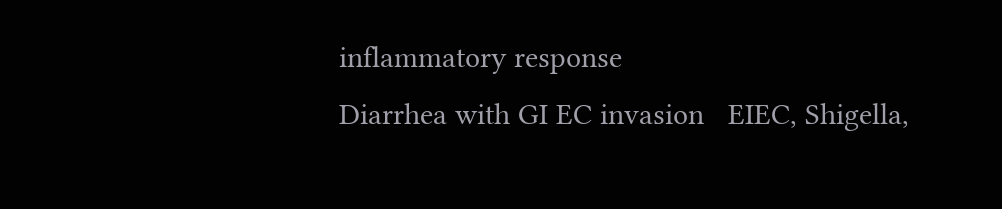inflammatory response
Diarrhea with GI EC invasion   EIEC, Shigella,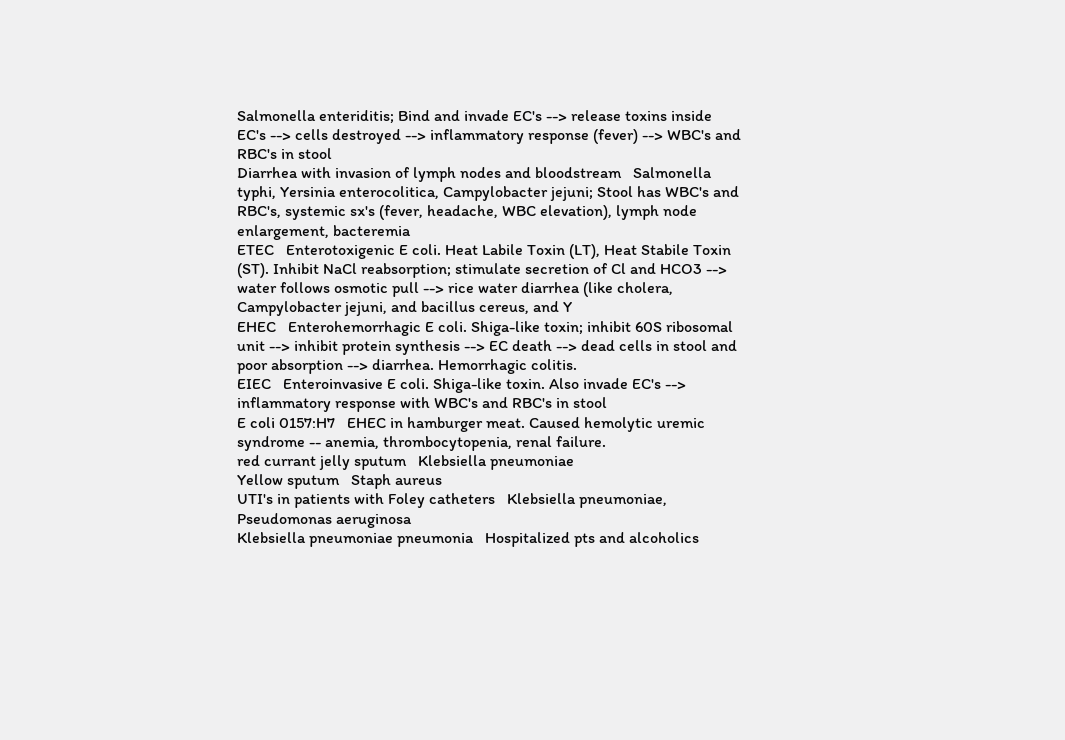Salmonella enteriditis; Bind and invade EC's --> release toxins inside EC's --> cells destroyed --> inflammatory response (fever) --> WBC's and RBC's in stool
Diarrhea with invasion of lymph nodes and bloodstream   Salmonella typhi, Yersinia enterocolitica, Campylobacter jejuni; Stool has WBC's and RBC's, systemic sx's (fever, headache, WBC elevation), lymph node enlargement, bacteremia
ETEC   Enterotoxigenic E coli. Heat Labile Toxin (LT), Heat Stabile Toxin (ST). Inhibit NaCl reabsorption; stimulate secretion of Cl and HCO3 --> water follows osmotic pull --> rice water diarrhea (like cholera, Campylobacter jejuni, and bacillus cereus, and Y
EHEC   Enterohemorrhagic E coli. Shiga-like toxin; inhibit 60S ribosomal unit --> inhibit protein synthesis --> EC death --> dead cells in stool and poor absorption --> diarrhea. Hemorrhagic colitis.
EIEC   Enteroinvasive E coli. Shiga-like toxin. Also invade EC's --> inflammatory response with WBC's and RBC's in stool
E coli 0157:H7   EHEC in hamburger meat. Caused hemolytic uremic syndrome -- anemia, thrombocytopenia, renal failure.
red currant jelly sputum   Klebsiella pneumoniae
Yellow sputum   Staph aureus
UTI's in patients with Foley catheters   Klebsiella pneumoniae, Pseudomonas aeruginosa
Klebsiella pneumoniae pneumonia   Hospitalized pts and alcoholics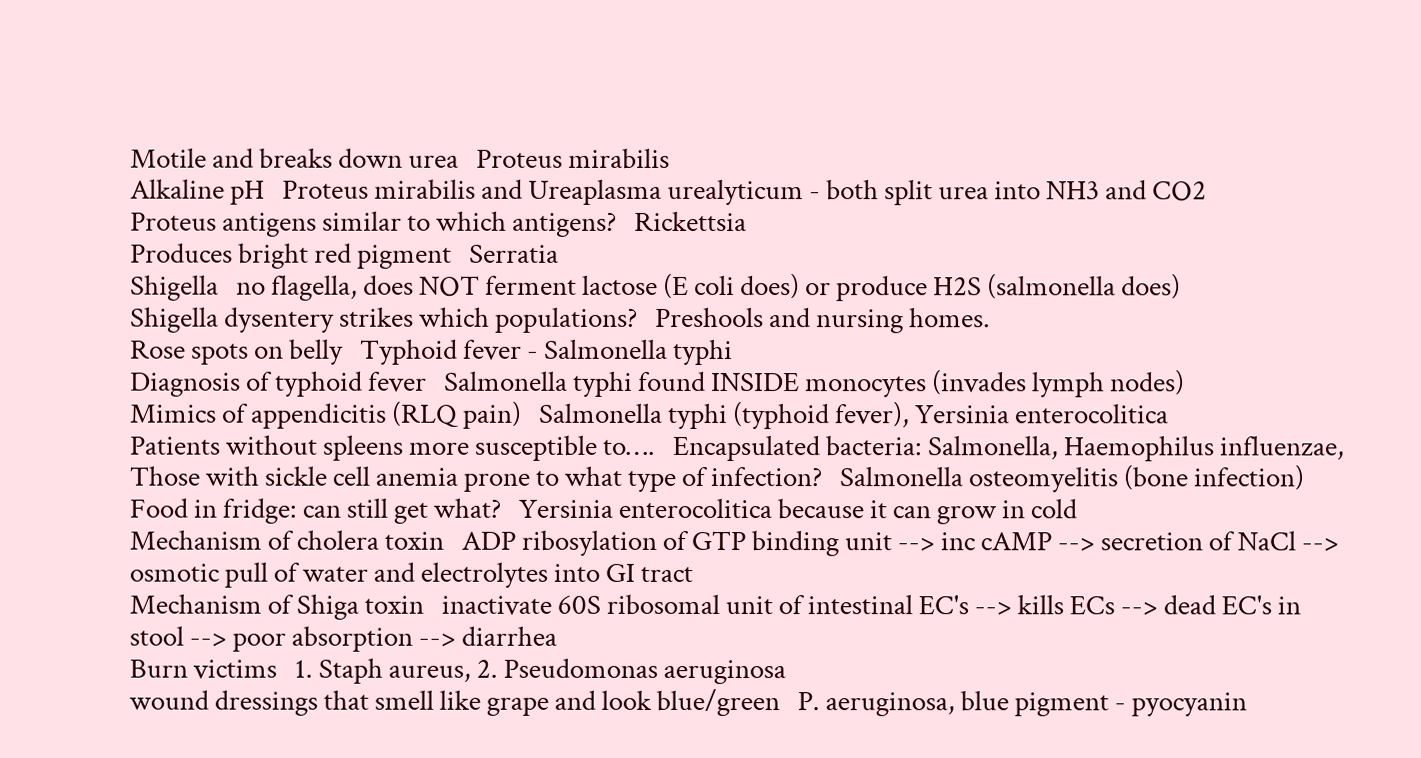Motile and breaks down urea   Proteus mirabilis
Alkaline pH   Proteus mirabilis and Ureaplasma urealyticum - both split urea into NH3 and CO2
Proteus antigens similar to which antigens?   Rickettsia
Produces bright red pigment   Serratia
Shigella   no flagella, does NOT ferment lactose (E coli does) or produce H2S (salmonella does)
Shigella dysentery strikes which populations?   Preshools and nursing homes.
Rose spots on belly   Typhoid fever - Salmonella typhi
Diagnosis of typhoid fever   Salmonella typhi found INSIDE monocytes (invades lymph nodes)
Mimics of appendicitis (RLQ pain)   Salmonella typhi (typhoid fever), Yersinia enterocolitica
Patients without spleens more susceptible to….   Encapsulated bacteria: Salmonella, Haemophilus influenzae,
Those with sickle cell anemia prone to what type of infection?   Salmonella osteomyelitis (bone infection)
Food in fridge: can still get what?   Yersinia enterocolitica because it can grow in cold
Mechanism of cholera toxin   ADP ribosylation of GTP binding unit --> inc cAMP --> secretion of NaCl --> osmotic pull of water and electrolytes into GI tract
Mechanism of Shiga toxin   inactivate 60S ribosomal unit of intestinal EC's --> kills ECs --> dead EC's in stool --> poor absorption --> diarrhea
Burn victims   1. Staph aureus, 2. Pseudomonas aeruginosa
wound dressings that smell like grape and look blue/green   P. aeruginosa, blue pigment - pyocyanin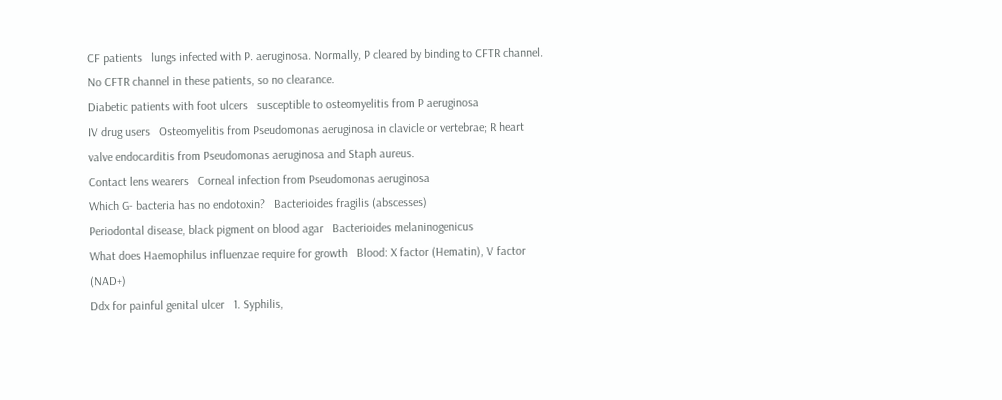CF patients   lungs infected with P. aeruginosa. Normally, P cleared by binding to CFTR channel. No CFTR channel in these patients, so no clearance.
Diabetic patients with foot ulcers   susceptible to osteomyelitis from P aeruginosa
IV drug users   Osteomyelitis from Pseudomonas aeruginosa in clavicle or vertebrae; R heart valve endocarditis from Pseudomonas aeruginosa and Staph aureus.
Contact lens wearers   Corneal infection from Pseudomonas aeruginosa
Which G- bacteria has no endotoxin?   Bacterioides fragilis (abscesses)
Periodontal disease, black pigment on blood agar   Bacterioides melaninogenicus
What does Haemophilus influenzae require for growth   Blood: X factor (Hematin), V factor (NAD+)
Ddx for painful genital ulcer   1. Syphilis,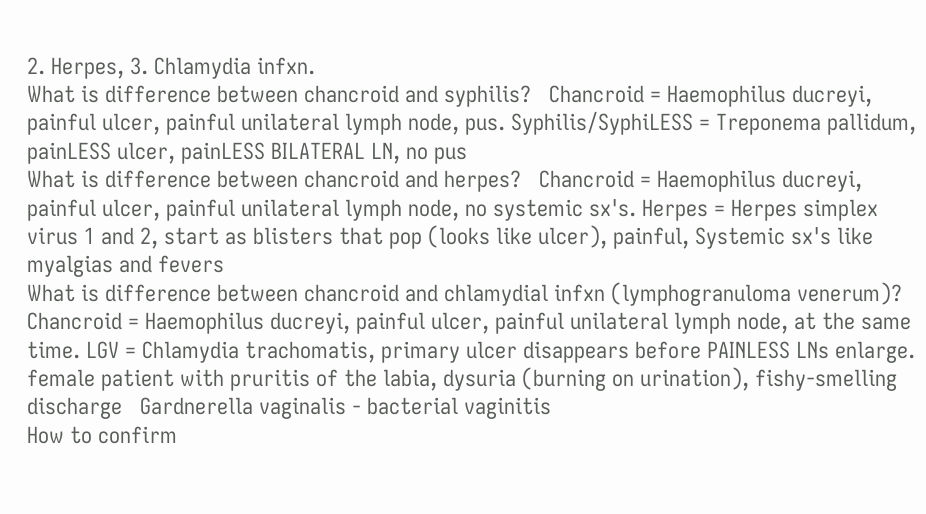2. Herpes, 3. Chlamydia infxn.
What is difference between chancroid and syphilis?   Chancroid = Haemophilus ducreyi, painful ulcer, painful unilateral lymph node, pus. Syphilis/SyphiLESS = Treponema pallidum, painLESS ulcer, painLESS BILATERAL LN, no pus
What is difference between chancroid and herpes?   Chancroid = Haemophilus ducreyi, painful ulcer, painful unilateral lymph node, no systemic sx's. Herpes = Herpes simplex virus 1 and 2, start as blisters that pop (looks like ulcer), painful, Systemic sx's like myalgias and fevers
What is difference between chancroid and chlamydial infxn (lymphogranuloma venerum)?   Chancroid = Haemophilus ducreyi, painful ulcer, painful unilateral lymph node, at the same time. LGV = Chlamydia trachomatis, primary ulcer disappears before PAINLESS LNs enlarge.
female patient with pruritis of the labia, dysuria (burning on urination), fishy-smelling discharge   Gardnerella vaginalis - bacterial vaginitis
How to confirm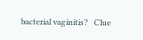bacterial vaginitis?   Clue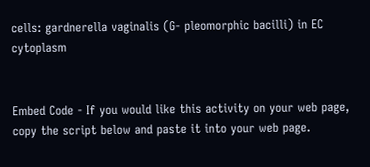cells: gardnerella vaginalis (G- pleomorphic bacilli) in EC cytoplasm


Embed Code - If you would like this activity on your web page, copy the script below and paste it into your web page.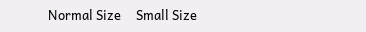Normal Size     Small Size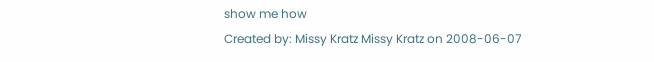show me how
Created by: Missy Kratz Missy Kratz on 2008-06-07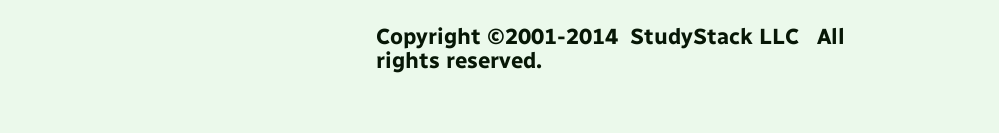Copyright ©2001-2014  StudyStack LLC   All rights reserved.